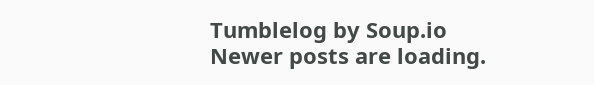Tumblelog by Soup.io
Newer posts are loading.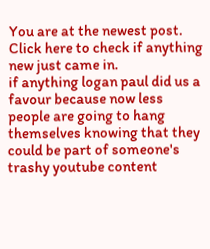You are at the newest post.
Click here to check if anything new just came in.
if anything logan paul did us a favour because now less people are going to hang themselves knowing that they could be part of someone's trashy youtube content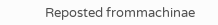Reposted frommachinae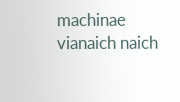machinae vianaich naich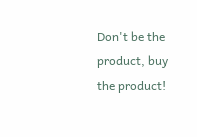Don't be the product, buy the product!